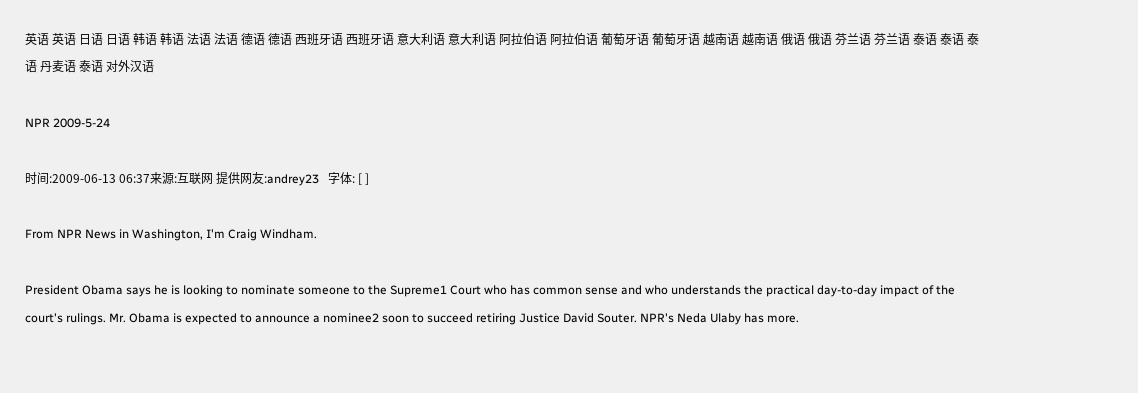英语 英语 日语 日语 韩语 韩语 法语 法语 德语 德语 西班牙语 西班牙语 意大利语 意大利语 阿拉伯语 阿拉伯语 葡萄牙语 葡萄牙语 越南语 越南语 俄语 俄语 芬兰语 芬兰语 泰语 泰语 泰语 丹麦语 泰语 对外汉语

NPR 2009-5-24

时间:2009-06-13 06:37来源:互联网 提供网友:andrey23   字体: [ ]

From NPR News in Washington, I'm Craig Windham.

President Obama says he is looking to nominate someone to the Supreme1 Court who has common sense and who understands the practical day-to-day impact of the court's rulings. Mr. Obama is expected to announce a nominee2 soon to succeed retiring Justice David Souter. NPR's Neda Ulaby has more.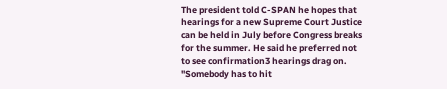The president told C-SPAN he hopes that hearings for a new Supreme Court Justice can be held in July before Congress breaks for the summer. He said he preferred not to see confirmation3 hearings drag on. "Somebody has to hit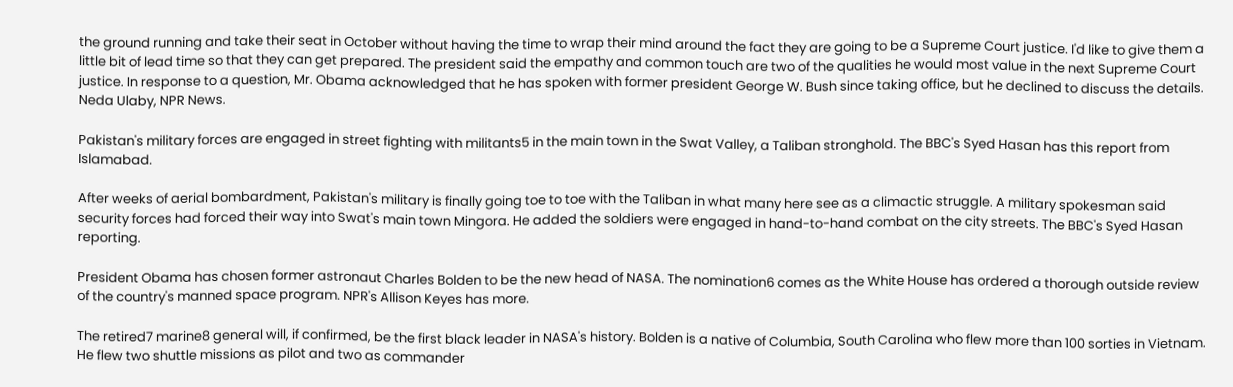the ground running and take their seat in October without having the time to wrap their mind around the fact they are going to be a Supreme Court justice. I'd like to give them a little bit of lead time so that they can get prepared. The president said the empathy and common touch are two of the qualities he would most value in the next Supreme Court justice. In response to a question, Mr. Obama acknowledged that he has spoken with former president George W. Bush since taking office, but he declined to discuss the details. Neda Ulaby, NPR News.

Pakistan's military forces are engaged in street fighting with militants5 in the main town in the Swat Valley, a Taliban stronghold. The BBC's Syed Hasan has this report from Islamabad.

After weeks of aerial bombardment, Pakistan's military is finally going toe to toe with the Taliban in what many here see as a climactic struggle. A military spokesman said security forces had forced their way into Swat's main town Mingora. He added the soldiers were engaged in hand-to-hand combat on the city streets. The BBC's Syed Hasan reporting.

President Obama has chosen former astronaut Charles Bolden to be the new head of NASA. The nomination6 comes as the White House has ordered a thorough outside review of the country's manned space program. NPR's Allison Keyes has more.

The retired7 marine8 general will, if confirmed, be the first black leader in NASA's history. Bolden is a native of Columbia, South Carolina who flew more than 100 sorties in Vietnam. He flew two shuttle missions as pilot and two as commander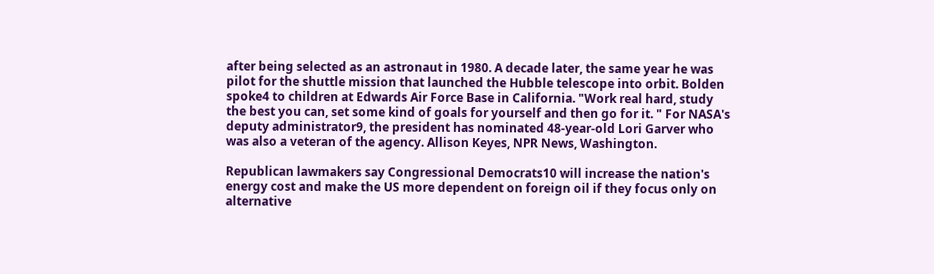after being selected as an astronaut in 1980. A decade later, the same year he was pilot for the shuttle mission that launched the Hubble telescope into orbit. Bolden spoke4 to children at Edwards Air Force Base in California. "Work real hard, study the best you can, set some kind of goals for yourself and then go for it. " For NASA's deputy administrator9, the president has nominated 48-year-old Lori Garver who was also a veteran of the agency. Allison Keyes, NPR News, Washington.

Republican lawmakers say Congressional Democrats10 will increase the nation's energy cost and make the US more dependent on foreign oil if they focus only on alternative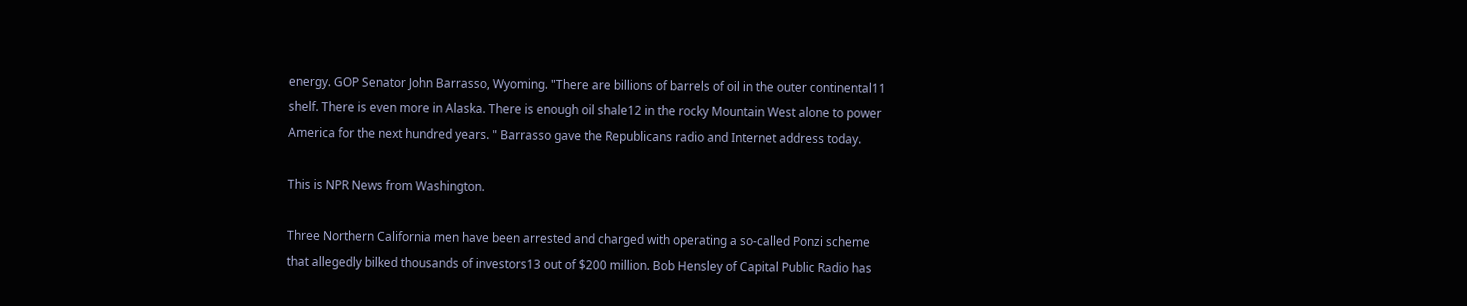energy. GOP Senator John Barrasso, Wyoming. "There are billions of barrels of oil in the outer continental11 shelf. There is even more in Alaska. There is enough oil shale12 in the rocky Mountain West alone to power America for the next hundred years. " Barrasso gave the Republicans radio and Internet address today.

This is NPR News from Washington.

Three Northern California men have been arrested and charged with operating a so-called Ponzi scheme that allegedly bilked thousands of investors13 out of $200 million. Bob Hensley of Capital Public Radio has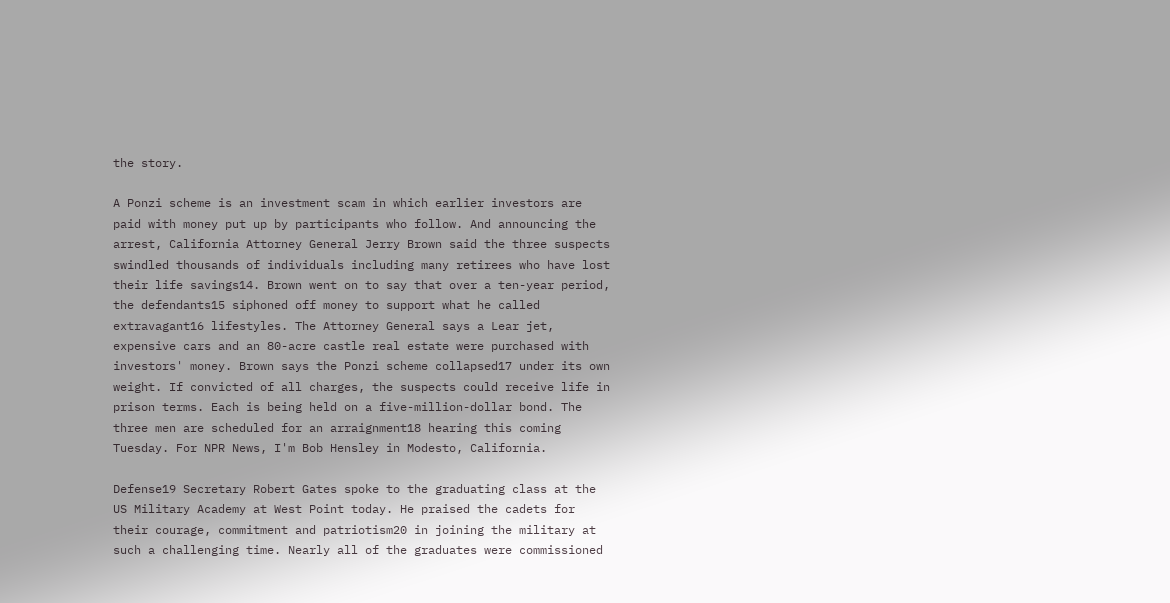the story.

A Ponzi scheme is an investment scam in which earlier investors are paid with money put up by participants who follow. And announcing the arrest, California Attorney General Jerry Brown said the three suspects swindled thousands of individuals including many retirees who have lost their life savings14. Brown went on to say that over a ten-year period, the defendants15 siphoned off money to support what he called extravagant16 lifestyles. The Attorney General says a Lear jet, expensive cars and an 80-acre castle real estate were purchased with investors' money. Brown says the Ponzi scheme collapsed17 under its own weight. If convicted of all charges, the suspects could receive life in prison terms. Each is being held on a five-million-dollar bond. The three men are scheduled for an arraignment18 hearing this coming Tuesday. For NPR News, I'm Bob Hensley in Modesto, California.

Defense19 Secretary Robert Gates spoke to the graduating class at the US Military Academy at West Point today. He praised the cadets for their courage, commitment and patriotism20 in joining the military at such a challenging time. Nearly all of the graduates were commissioned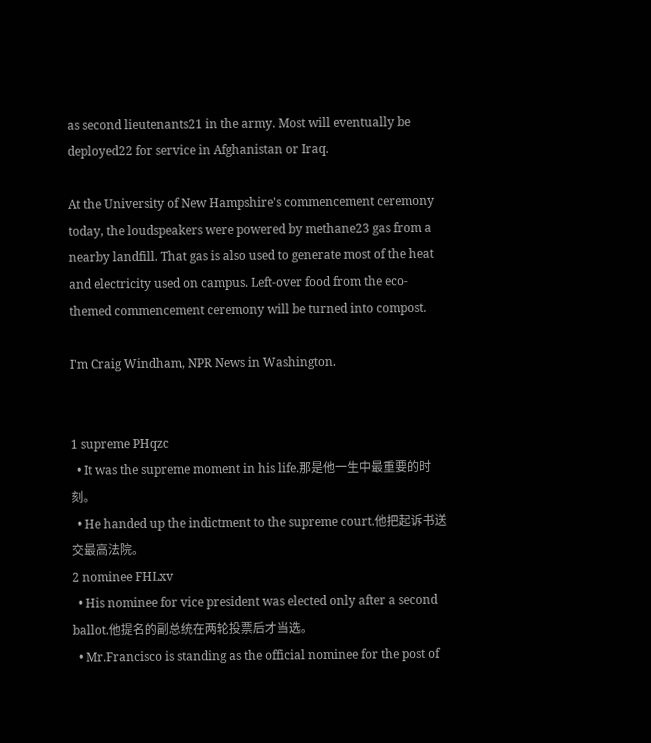as second lieutenants21 in the army. Most will eventually be deployed22 for service in Afghanistan or Iraq.

At the University of New Hampshire's commencement ceremony today, the loudspeakers were powered by methane23 gas from a nearby landfill. That gas is also used to generate most of the heat and electricity used on campus. Left-over food from the eco-themed commencement ceremony will be turned into compost.

I'm Craig Windham, NPR News in Washington.


1 supreme PHqzc
  • It was the supreme moment in his life.那是他一生中最重要的时刻。
  • He handed up the indictment to the supreme court.他把起诉书送交最高法院。
2 nominee FHLxv
  • His nominee for vice president was elected only after a second ballot.他提名的副总统在两轮投票后才当选。
  • Mr.Francisco is standing as the official nominee for the post of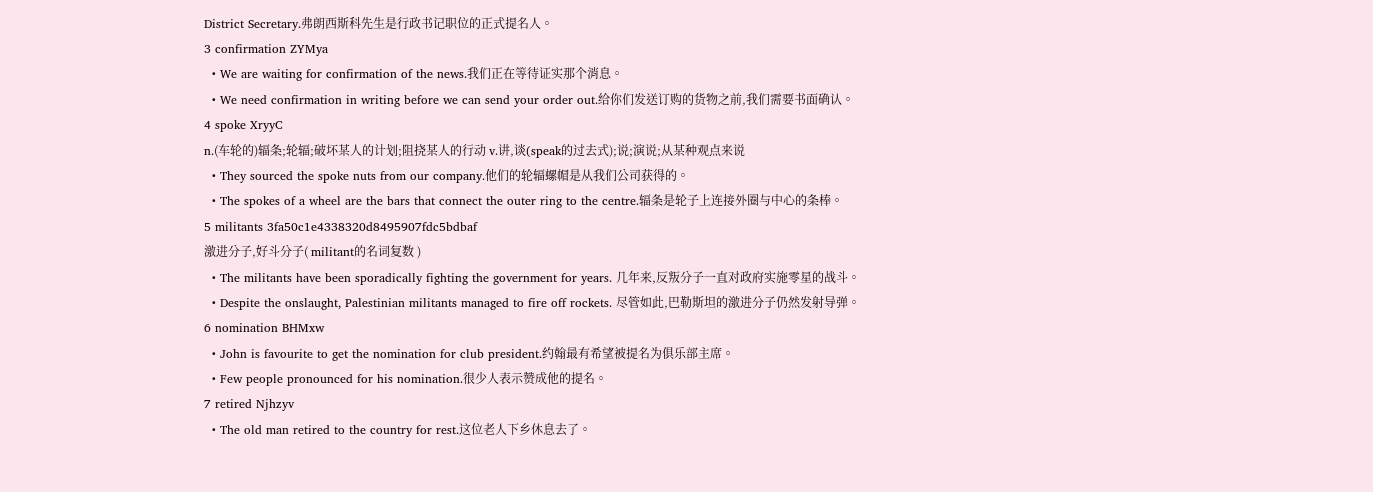District Secretary.弗朗西斯科先生是行政书记职位的正式提名人。
3 confirmation ZYMya
  • We are waiting for confirmation of the news.我们正在等待证实那个消息。
  • We need confirmation in writing before we can send your order out.给你们发送订购的货物之前,我们需要书面确认。
4 spoke XryyC
n.(车轮的)辐条;轮辐;破坏某人的计划;阻挠某人的行动 v.讲,谈(speak的过去式);说;演说;从某种观点来说
  • They sourced the spoke nuts from our company.他们的轮辐螺帽是从我们公司获得的。
  • The spokes of a wheel are the bars that connect the outer ring to the centre.辐条是轮子上连接外圈与中心的条棒。
5 militants 3fa50c1e4338320d8495907fdc5bdbaf
激进分子,好斗分子( militant的名词复数 )
  • The militants have been sporadically fighting the government for years. 几年来,反叛分子一直对政府实施零星的战斗。
  • Despite the onslaught, Palestinian militants managed to fire off rockets. 尽管如此,巴勒斯坦的激进分子仍然发射导弹。
6 nomination BHMxw
  • John is favourite to get the nomination for club president.约翰最有希望被提名为俱乐部主席。
  • Few people pronounced for his nomination.很少人表示赞成他的提名。
7 retired Njhzyv
  • The old man retired to the country for rest.这位老人下乡休息去了。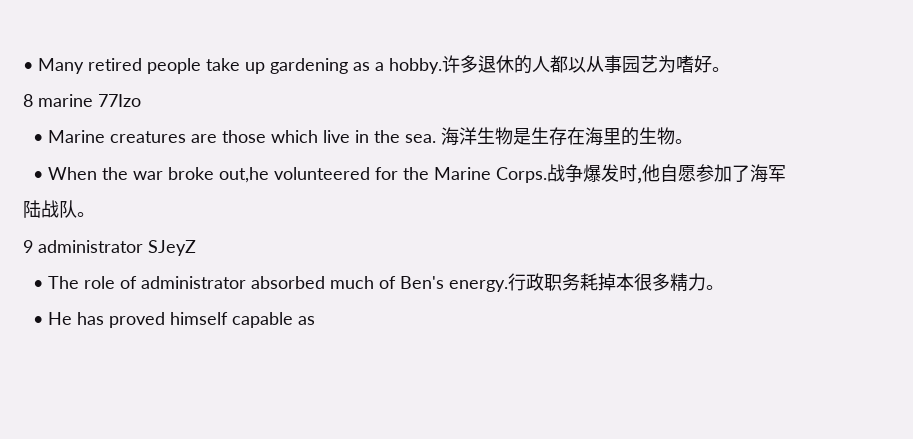• Many retired people take up gardening as a hobby.许多退休的人都以从事园艺为嗜好。
8 marine 77Izo
  • Marine creatures are those which live in the sea. 海洋生物是生存在海里的生物。
  • When the war broke out,he volunteered for the Marine Corps.战争爆发时,他自愿参加了海军陆战队。
9 administrator SJeyZ
  • The role of administrator absorbed much of Ben's energy.行政职务耗掉本很多精力。
  • He has proved himself capable as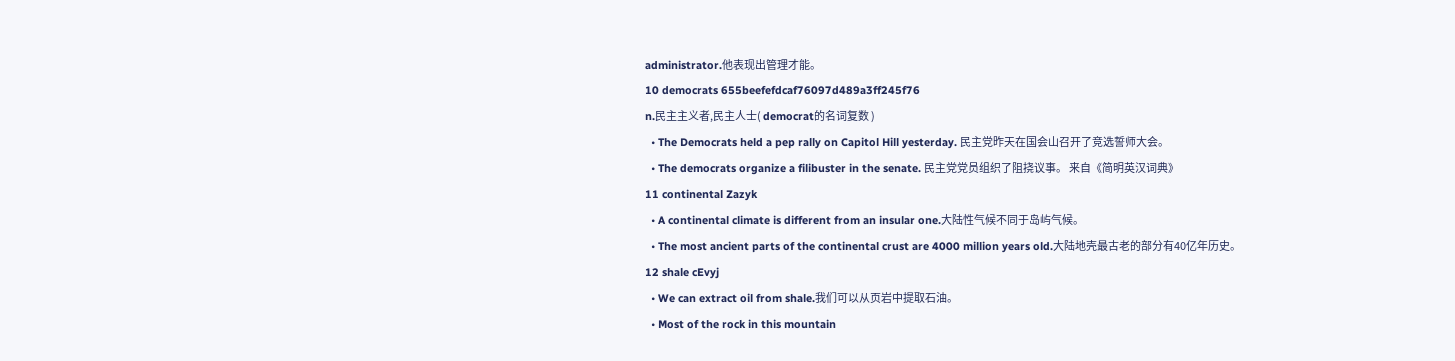administrator.他表现出管理才能。
10 democrats 655beefefdcaf76097d489a3ff245f76
n.民主主义者,民主人士( democrat的名词复数 )
  • The Democrats held a pep rally on Capitol Hill yesterday. 民主党昨天在国会山召开了竞选誓师大会。
  • The democrats organize a filibuster in the senate. 民主党党员组织了阻挠议事。 来自《简明英汉词典》
11 continental Zazyk
  • A continental climate is different from an insular one.大陆性气候不同于岛屿气候。
  • The most ancient parts of the continental crust are 4000 million years old.大陆地壳最古老的部分有40亿年历史。
12 shale cEvyj
  • We can extract oil from shale.我们可以从页岩中提取石油。
  • Most of the rock in this mountain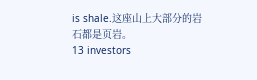is shale.这座山上大部分的岩石都是页岩。
13 investors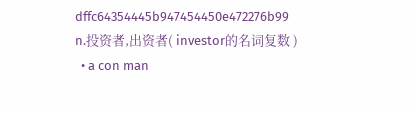dffc64354445b947454450e472276b99
n.投资者,出资者( investor的名词复数 )
  • a con man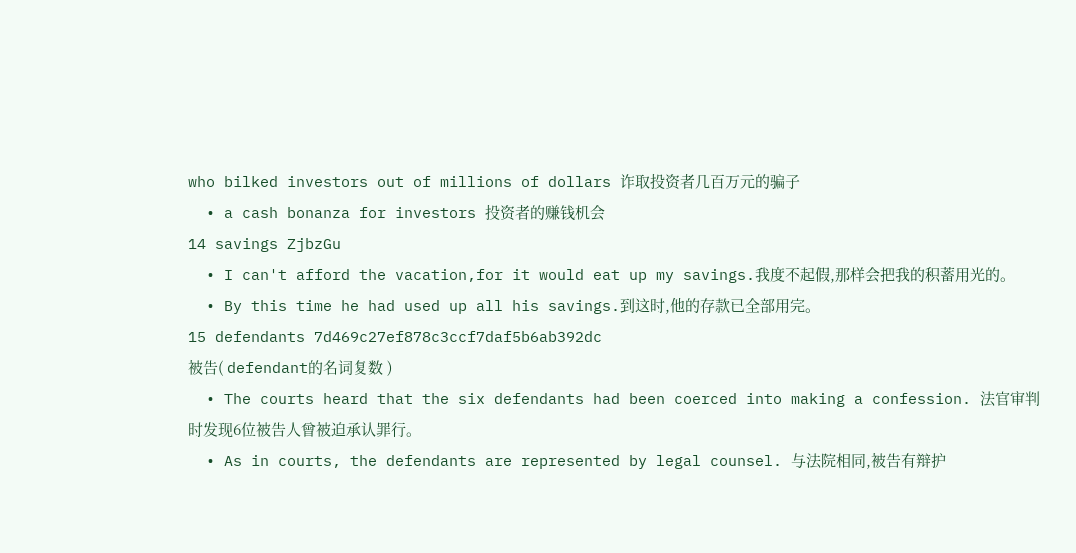who bilked investors out of millions of dollars 诈取投资者几百万元的骗子
  • a cash bonanza for investors 投资者的赚钱机会
14 savings ZjbzGu
  • I can't afford the vacation,for it would eat up my savings.我度不起假,那样会把我的积蓄用光的。
  • By this time he had used up all his savings.到这时,他的存款已全部用完。
15 defendants 7d469c27ef878c3ccf7daf5b6ab392dc
被告( defendant的名词复数 )
  • The courts heard that the six defendants had been coerced into making a confession. 法官审判时发现6位被告人曾被迫承认罪行。
  • As in courts, the defendants are represented by legal counsel. 与法院相同,被告有辩护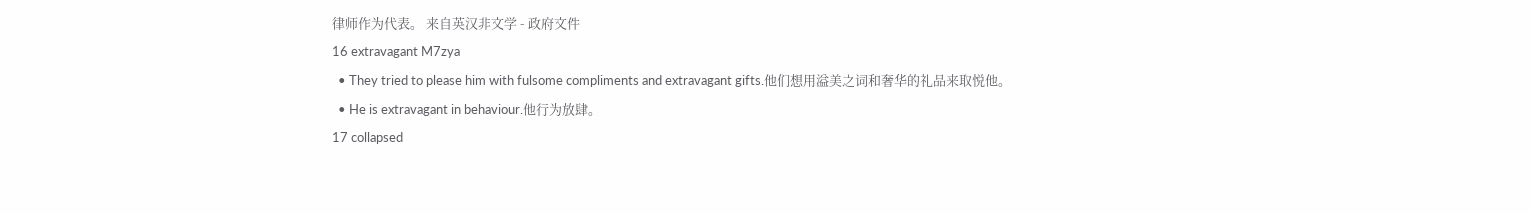律师作为代表。 来自英汉非文学 - 政府文件
16 extravagant M7zya
  • They tried to please him with fulsome compliments and extravagant gifts.他们想用溢美之词和奢华的礼品来取悦他。
  • He is extravagant in behaviour.他行为放肆。
17 collapsed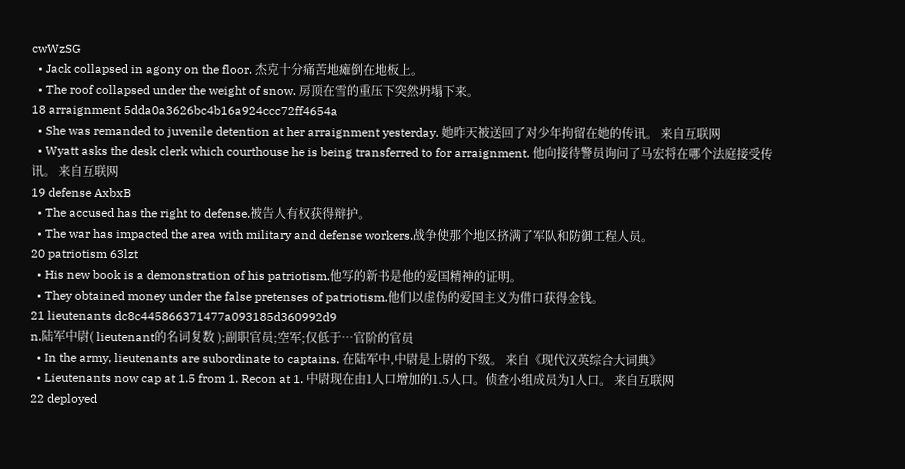cwWzSG
  • Jack collapsed in agony on the floor. 杰克十分痛苦地瘫倒在地板上。
  • The roof collapsed under the weight of snow. 房顶在雪的重压下突然坍塌下来。
18 arraignment 5dda0a3626bc4b16a924ccc72ff4654a
  • She was remanded to juvenile detention at her arraignment yesterday. 她昨天被送回了对少年拘留在她的传讯。 来自互联网
  • Wyatt asks the desk clerk which courthouse he is being transferred to for arraignment. 他向接待警员询问了马宏将在哪个法庭接受传讯。 来自互联网
19 defense AxbxB
  • The accused has the right to defense.被告人有权获得辩护。
  • The war has impacted the area with military and defense workers.战争使那个地区挤满了军队和防御工程人员。
20 patriotism 63lzt
  • His new book is a demonstration of his patriotism.他写的新书是他的爱国精神的证明。
  • They obtained money under the false pretenses of patriotism.他们以虚伪的爱国主义为借口获得金钱。
21 lieutenants dc8c445866371477a093185d360992d9
n.陆军中尉( lieutenant的名词复数 );副职官员;空军;仅低于…官阶的官员
  • In the army, lieutenants are subordinate to captains. 在陆军中,中尉是上尉的下级。 来自《现代汉英综合大词典》
  • Lieutenants now cap at 1.5 from 1. Recon at 1. 中尉现在由1人口增加的1.5人口。侦查小组成员为1人口。 来自互联网
22 deployed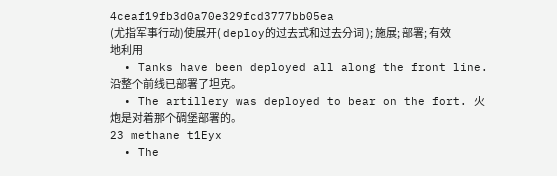4ceaf19fb3d0a70e329fcd3777bb05ea
(尤指军事行动)使展开( deploy的过去式和过去分词 ); 施展; 部署; 有效地利用
  • Tanks have been deployed all along the front line. 沿整个前线已部署了坦克。
  • The artillery was deployed to bear on the fort. 火炮是对着那个碉堡部署的。
23 methane t1Eyx
  • The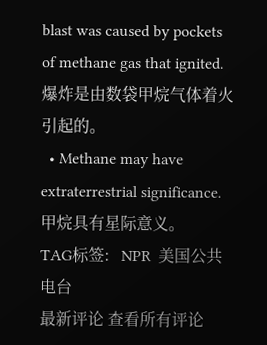blast was caused by pockets of methane gas that ignited.爆炸是由数袋甲烷气体着火引起的。
  • Methane may have extraterrestrial significance.甲烷具有星际意义。
TAG标签:   NPR  美国公共电台
最新评论 查看所有评论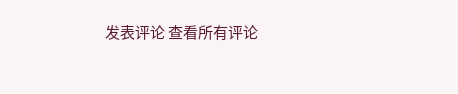发表评论 查看所有评论